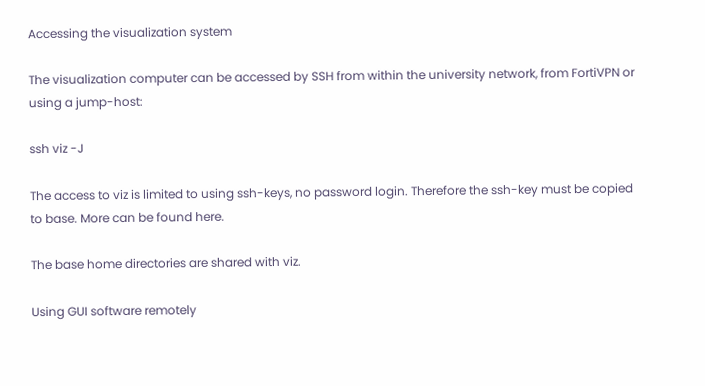Accessing the visualization system

The visualization computer can be accessed by SSH from within the university network, from FortiVPN or using a jump-host:

ssh viz -J

The access to viz is limited to using ssh-keys, no password login. Therefore the ssh-key must be copied to base. More can be found here.

The base home directories are shared with viz.

Using GUI software remotely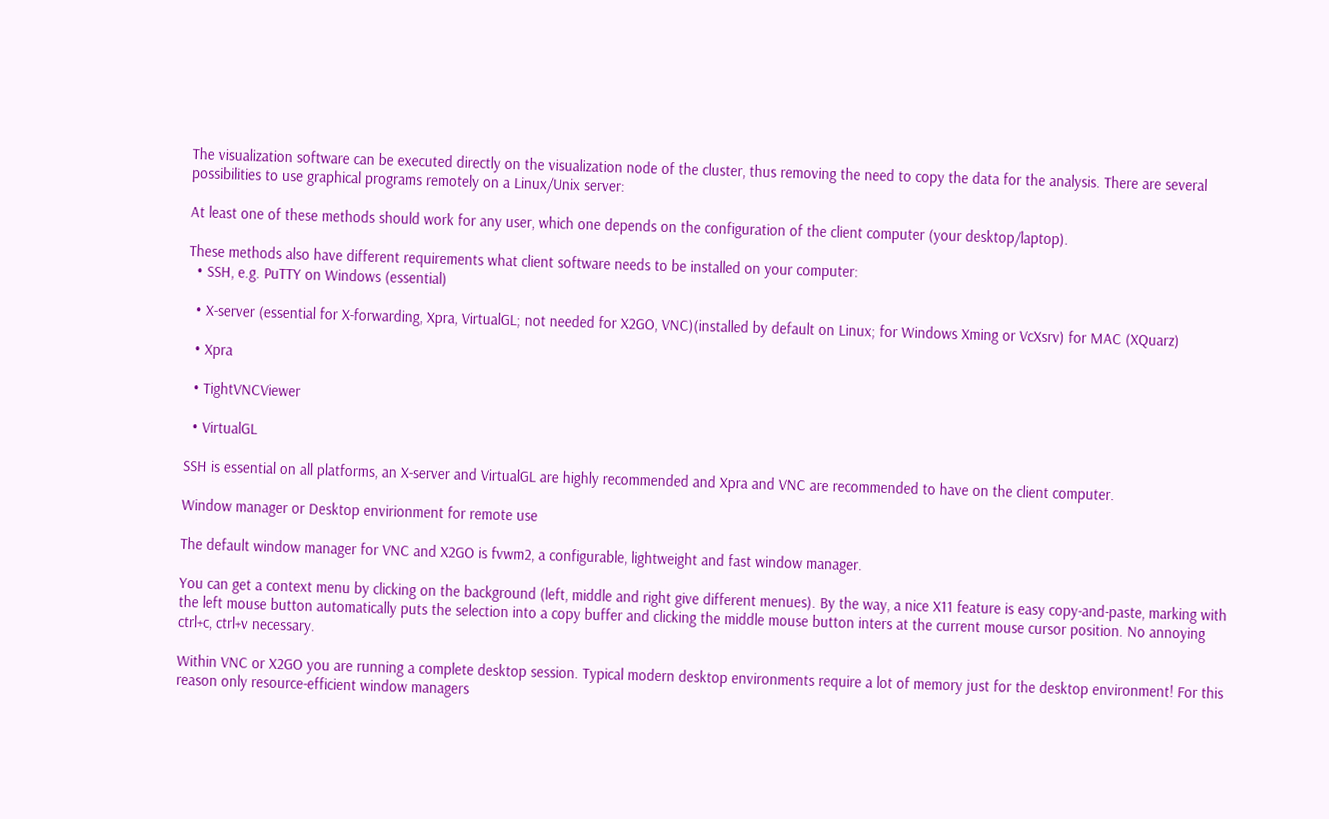The visualization software can be executed directly on the visualization node of the cluster, thus removing the need to copy the data for the analysis. There are several possibilities to use graphical programs remotely on a Linux/Unix server:

At least one of these methods should work for any user, which one depends on the configuration of the client computer (your desktop/laptop).

These methods also have different requirements what client software needs to be installed on your computer:
  • SSH, e.g. PuTTY on Windows (essential)

  • X-server (essential for X-forwarding, Xpra, VirtualGL; not needed for X2GO, VNC)(installed by default on Linux; for Windows Xming or VcXsrv) for MAC (XQuarz)

  • Xpra

  • TightVNCViewer

  • VirtualGL

SSH is essential on all platforms, an X-server and VirtualGL are highly recommended and Xpra and VNC are recommended to have on the client computer.

Window manager or Desktop envirionment for remote use

The default window manager for VNC and X2GO is fvwm2, a configurable, lightweight and fast window manager.

You can get a context menu by clicking on the background (left, middle and right give different menues). By the way, a nice X11 feature is easy copy-and-paste, marking with the left mouse button automatically puts the selection into a copy buffer and clicking the middle mouse button inters at the current mouse cursor position. No annoying ctrl+c, ctrl+v necessary.

Within VNC or X2GO you are running a complete desktop session. Typical modern desktop environments require a lot of memory just for the desktop environment! For this reason only resource-efficient window managers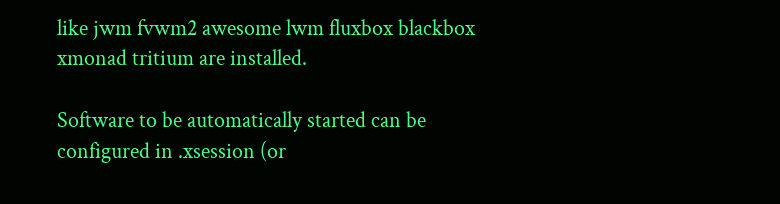like jwm fvwm2 awesome lwm fluxbox blackbox xmonad tritium are installed.

Software to be automatically started can be configured in .xsession (or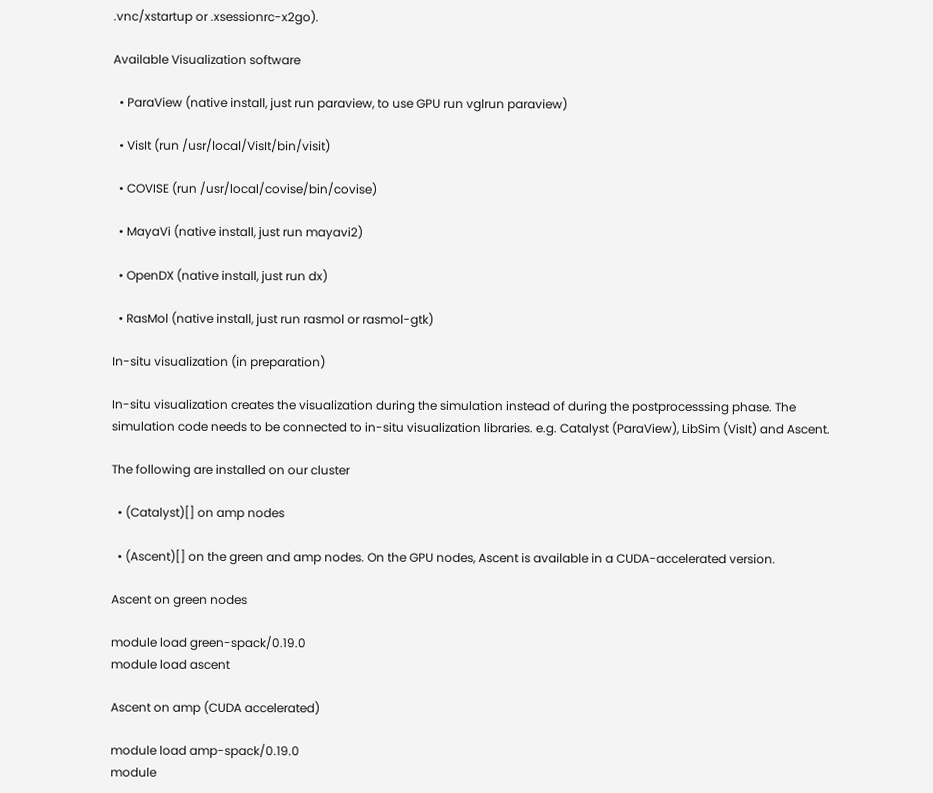.vnc/xstartup or .xsessionrc-x2go).

Available Visualization software

  • ParaView (native install, just run paraview, to use GPU run vglrun paraview)

  • VisIt (run /usr/local/VisIt/bin/visit)

  • COVISE (run /usr/local/covise/bin/covise)

  • MayaVi (native install, just run mayavi2)

  • OpenDX (native install, just run dx)

  • RasMol (native install, just run rasmol or rasmol-gtk)

In-situ visualization (in preparation)

In-situ visualization creates the visualization during the simulation instead of during the postprocesssing phase. The simulation code needs to be connected to in-situ visualization libraries. e.g. Catalyst (ParaView), LibSim (VisIt) and Ascent.

The following are installed on our cluster

  • (Catalyst)[] on amp nodes

  • (Ascent)[] on the green and amp nodes. On the GPU nodes, Ascent is available in a CUDA-accelerated version.

Ascent on green nodes

module load green-spack/0.19.0
module load ascent

Ascent on amp (CUDA accelerated)

module load amp-spack/0.19.0
module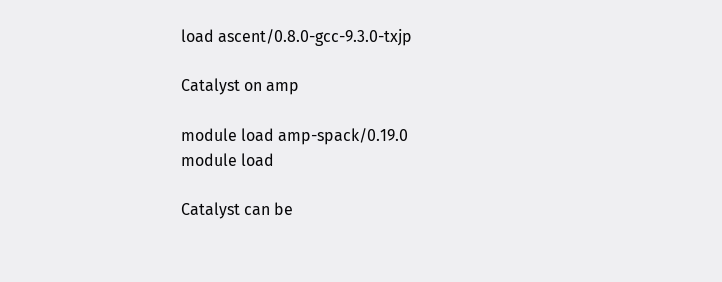load ascent/0.8.0-gcc-9.3.0-txjp

Catalyst on amp

module load amp-spack/0.19.0
module load

Catalyst can be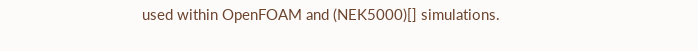used within OpenFOAM and (NEK5000)[] simulations.